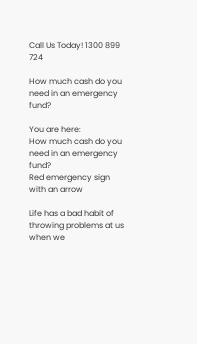Call Us Today! 1300 899 724

How much cash do you need in an emergency fund?

You are here:
How much cash do you need in an emergency fund?
Red emergency sign with an arrow

Life has a bad habit of throwing problems at us when we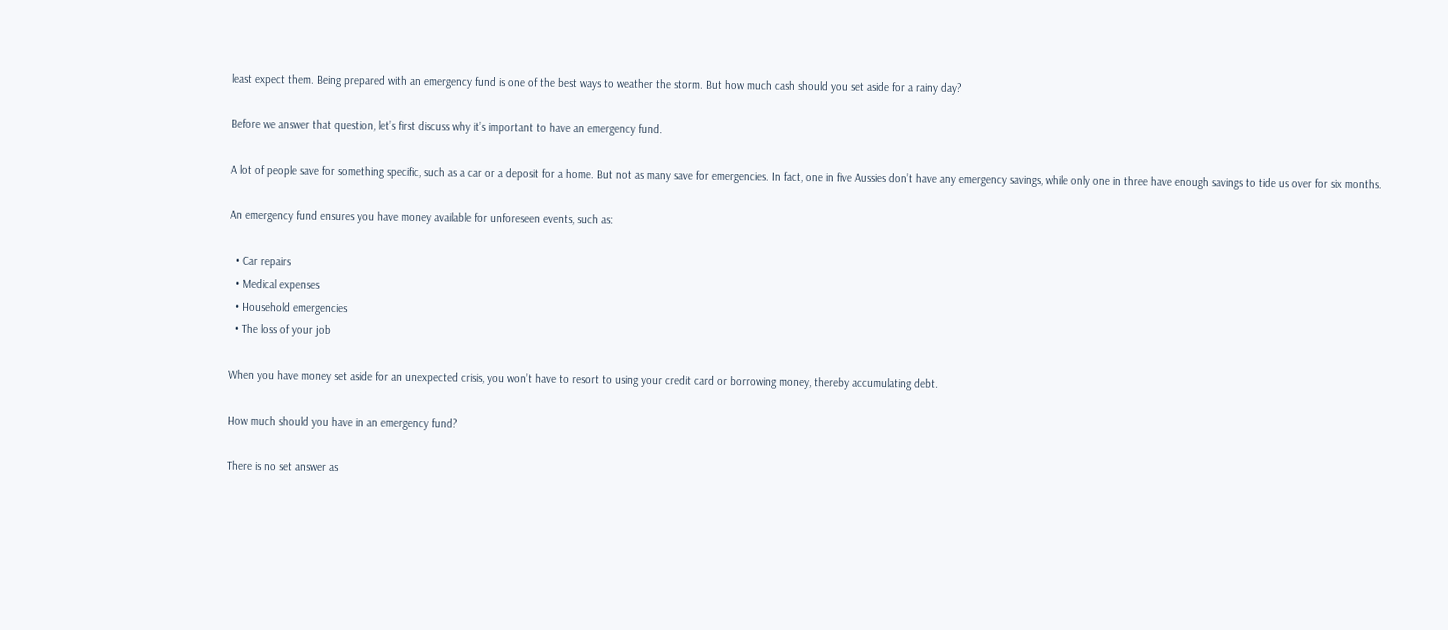least expect them. Being prepared with an emergency fund is one of the best ways to weather the storm. But how much cash should you set aside for a rainy day?

Before we answer that question, let’s first discuss why it’s important to have an emergency fund.

A lot of people save for something specific, such as a car or a deposit for a home. But not as many save for emergencies. In fact, one in five Aussies don’t have any emergency savings, while only one in three have enough savings to tide us over for six months.

An emergency fund ensures you have money available for unforeseen events, such as:

  • Car repairs
  • Medical expenses
  • Household emergencies
  • The loss of your job

When you have money set aside for an unexpected crisis, you won’t have to resort to using your credit card or borrowing money, thereby accumulating debt.

How much should you have in an emergency fund?

There is no set answer as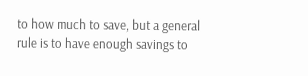to how much to save, but a general rule is to have enough savings to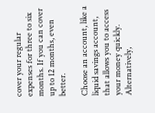cover your regular expenses for three to six months. If you can cover up to 12 months, even better.

Choose an account, like a liquid savings account, that allows you to access your money quickly. Alternatively,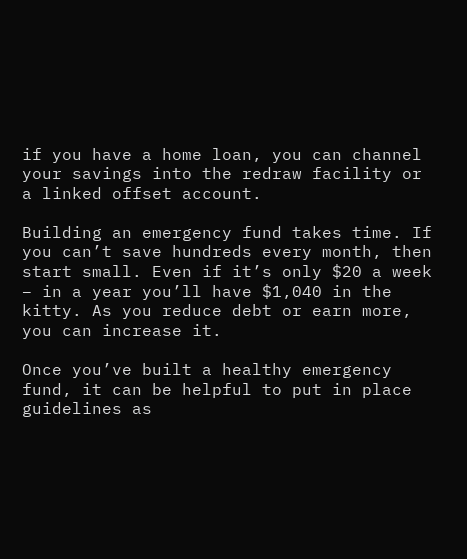if you have a home loan, you can channel your savings into the redraw facility or a linked offset account.

Building an emergency fund takes time. If you can’t save hundreds every month, then start small. Even if it’s only $20 a week – in a year you’ll have $1,040 in the kitty. As you reduce debt or earn more, you can increase it.

Once you’ve built a healthy emergency fund, it can be helpful to put in place guidelines as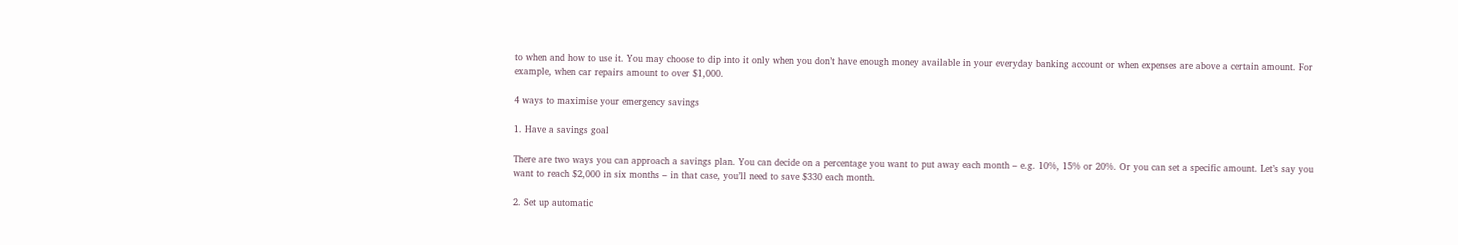to when and how to use it. You may choose to dip into it only when you don’t have enough money available in your everyday banking account or when expenses are above a certain amount. For example, when car repairs amount to over $1,000.

4 ways to maximise your emergency savings

1. Have a savings goal

There are two ways you can approach a savings plan. You can decide on a percentage you want to put away each month – e.g. 10%, 15% or 20%. Or you can set a specific amount. Let’s say you want to reach $2,000 in six months – in that case, you’ll need to save $330 each month.

2. Set up automatic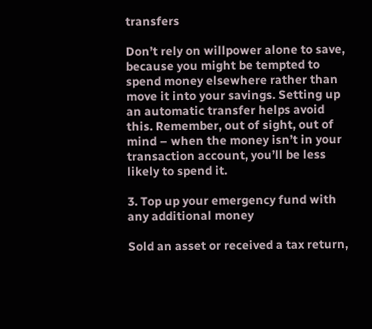transfers

Don’t rely on willpower alone to save, because you might be tempted to spend money elsewhere rather than move it into your savings. Setting up an automatic transfer helps avoid this. Remember, out of sight, out of mind – when the money isn’t in your transaction account, you’ll be less likely to spend it.

3. Top up your emergency fund with any additional money

Sold an asset or received a tax return,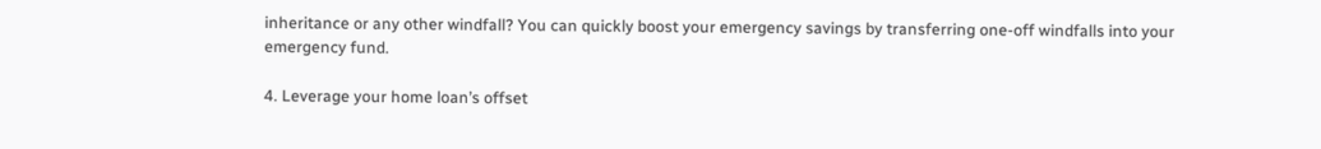inheritance or any other windfall? You can quickly boost your emergency savings by transferring one-off windfalls into your emergency fund.

4. Leverage your home loan’s offset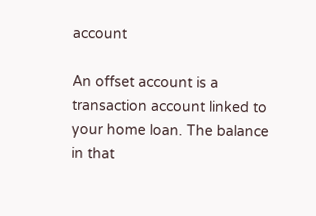account

An offset account is a transaction account linked to your home loan. The balance in that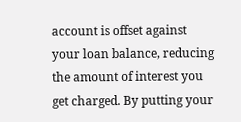account is offset against your loan balance, reducing the amount of interest you get charged. By putting your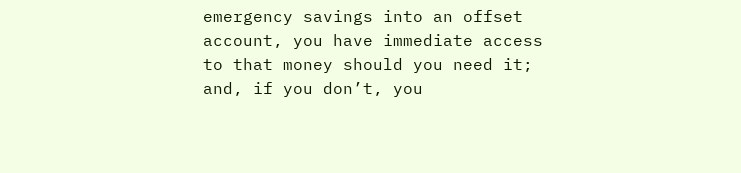emergency savings into an offset account, you have immediate access to that money should you need it; and, if you don’t, you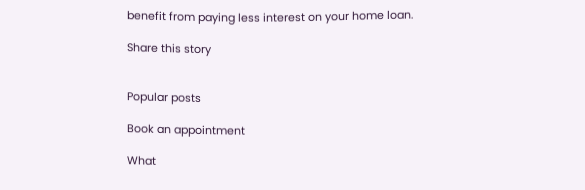benefit from paying less interest on your home loan.

Share this story


Popular posts

Book an appointment

What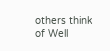others think of Well